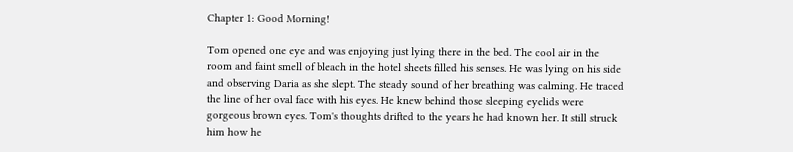Chapter 1: Good Morning!

Tom opened one eye and was enjoying just lying there in the bed. The cool air in the room and faint smell of bleach in the hotel sheets filled his senses. He was lying on his side and observing Daria as she slept. The steady sound of her breathing was calming. He traced the line of her oval face with his eyes. He knew behind those sleeping eyelids were gorgeous brown eyes. Tom's thoughts drifted to the years he had known her. It still struck him how he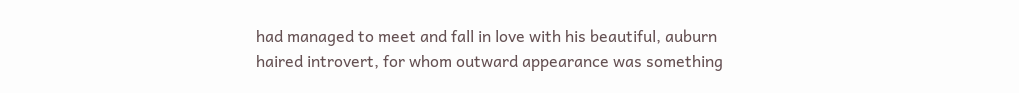had managed to meet and fall in love with his beautiful, auburn haired introvert, for whom outward appearance was something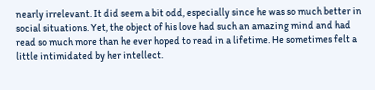nearly irrelevant. It did seem a bit odd, especially since he was so much better in social situations. Yet, the object of his love had such an amazing mind and had read so much more than he ever hoped to read in a lifetime. He sometimes felt a little intimidated by her intellect.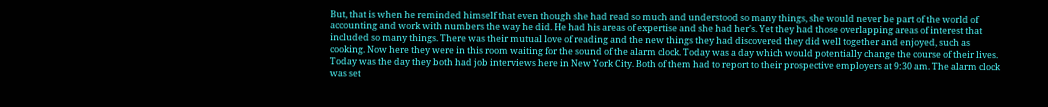But, that is when he reminded himself that even though she had read so much and understood so many things, she would never be part of the world of accounting and work with numbers the way he did. He had his areas of expertise and she had her's. Yet they had those overlapping areas of interest that included so many things. There was their mutual love of reading and the new things they had discovered they did well together and enjoyed, such as cooking. Now here they were in this room waiting for the sound of the alarm clock. Today was a day which would potentially change the course of their lives. Today was the day they both had job interviews here in New York City. Both of them had to report to their prospective employers at 9:30 am. The alarm clock was set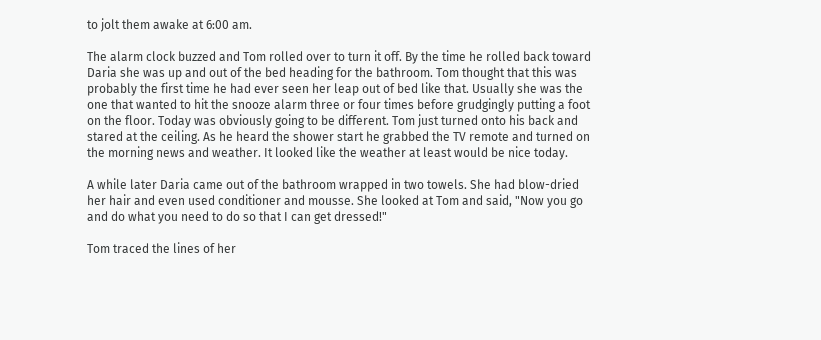to jolt them awake at 6:00 am.

The alarm clock buzzed and Tom rolled over to turn it off. By the time he rolled back toward Daria she was up and out of the bed heading for the bathroom. Tom thought that this was probably the first time he had ever seen her leap out of bed like that. Usually she was the one that wanted to hit the snooze alarm three or four times before grudgingly putting a foot on the floor. Today was obviously going to be different. Tom just turned onto his back and stared at the ceiling. As he heard the shower start he grabbed the TV remote and turned on the morning news and weather. It looked like the weather at least would be nice today.

A while later Daria came out of the bathroom wrapped in two towels. She had blow-dried her hair and even used conditioner and mousse. She looked at Tom and said, "Now you go and do what you need to do so that I can get dressed!"

Tom traced the lines of her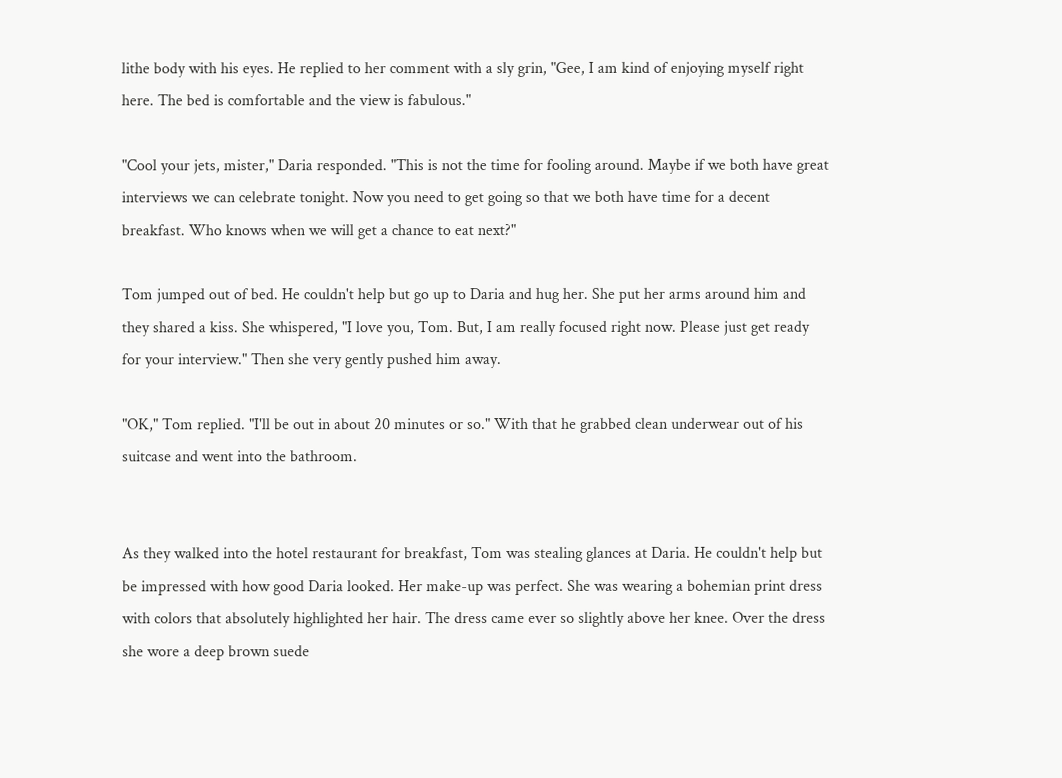lithe body with his eyes. He replied to her comment with a sly grin, "Gee, I am kind of enjoying myself right here. The bed is comfortable and the view is fabulous."

"Cool your jets, mister," Daria responded. "This is not the time for fooling around. Maybe if we both have great interviews we can celebrate tonight. Now you need to get going so that we both have time for a decent breakfast. Who knows when we will get a chance to eat next?"

Tom jumped out of bed. He couldn't help but go up to Daria and hug her. She put her arms around him and they shared a kiss. She whispered, "I love you, Tom. But, I am really focused right now. Please just get ready for your interview." Then she very gently pushed him away.

"OK," Tom replied. "I'll be out in about 20 minutes or so." With that he grabbed clean underwear out of his suitcase and went into the bathroom.


As they walked into the hotel restaurant for breakfast, Tom was stealing glances at Daria. He couldn't help but be impressed with how good Daria looked. Her make-up was perfect. She was wearing a bohemian print dress with colors that absolutely highlighted her hair. The dress came ever so slightly above her knee. Over the dress she wore a deep brown suede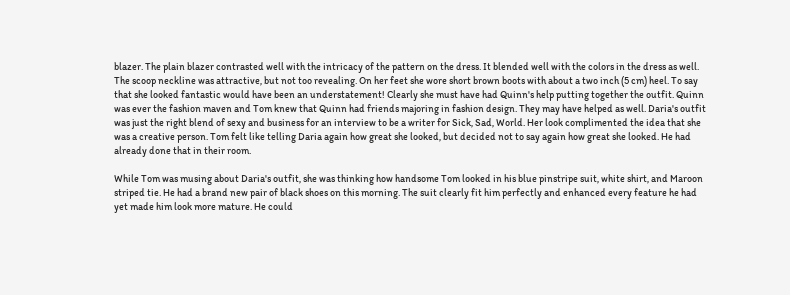blazer. The plain blazer contrasted well with the intricacy of the pattern on the dress. It blended well with the colors in the dress as well. The scoop neckline was attractive, but not too revealing. On her feet she wore short brown boots with about a two inch (5 cm) heel. To say that she looked fantastic would have been an understatement! Clearly she must have had Quinn's help putting together the outfit. Quinn was ever the fashion maven and Tom knew that Quinn had friends majoring in fashion design. They may have helped as well. Daria's outfit was just the right blend of sexy and business for an interview to be a writer for Sick, Sad, World. Her look complimented the idea that she was a creative person. Tom felt like telling Daria again how great she looked, but decided not to say again how great she looked. He had already done that in their room.

While Tom was musing about Daria's outfit, she was thinking how handsome Tom looked in his blue pinstripe suit, white shirt, and Maroon striped tie. He had a brand new pair of black shoes on this morning. The suit clearly fit him perfectly and enhanced every feature he had yet made him look more mature. He could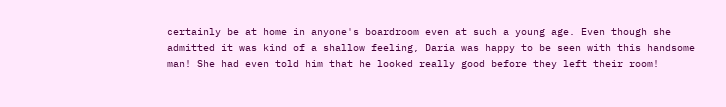certainly be at home in anyone's boardroom even at such a young age. Even though she admitted it was kind of a shallow feeling, Daria was happy to be seen with this handsome man! She had even told him that he looked really good before they left their room!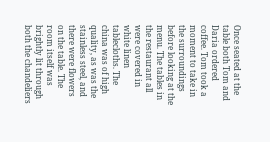Once seated at the table both Tom and Daria ordered coffee. Tom took a moment to take in the surroundings before looking at the menu. The tables in the restaurant all were covered in white linen tablecloths. The china was of high quality, as was the stainless steel, and there were flowers on the table. The room itself was brightly lit through both the chandeliers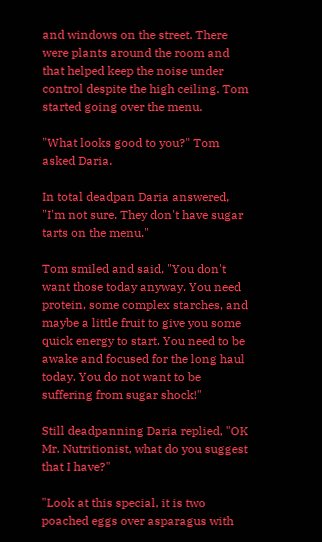and windows on the street. There were plants around the room and that helped keep the noise under control despite the high ceiling. Tom started going over the menu.

"What looks good to you?" Tom asked Daria.

In total deadpan Daria answered, "I'm not sure. They don't have sugar tarts on the menu."

Tom smiled and said, "You don't want those today anyway. You need protein, some complex starches, and maybe a little fruit to give you some quick energy to start. You need to be awake and focused for the long haul today. You do not want to be suffering from sugar shock!"

Still deadpanning Daria replied, "OK Mr. Nutritionist, what do you suggest that I have?"

"Look at this special, it is two poached eggs over asparagus with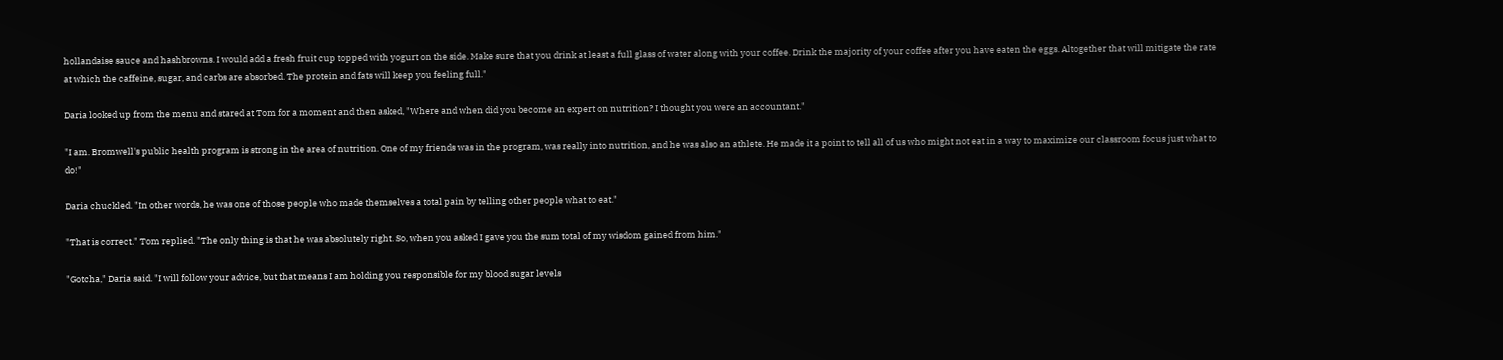hollandaise sauce and hashbrowns. I would add a fresh fruit cup topped with yogurt on the side. Make sure that you drink at least a full glass of water along with your coffee. Drink the majority of your coffee after you have eaten the eggs. Altogether that will mitigate the rate at which the caffeine, sugar, and carbs are absorbed. The protein and fats will keep you feeling full."

Daria looked up from the menu and stared at Tom for a moment and then asked, "Where and when did you become an expert on nutrition? I thought you were an accountant."

"I am. Bromwell's public health program is strong in the area of nutrition. One of my friends was in the program, was really into nutrition, and he was also an athlete. He made it a point to tell all of us who might not eat in a way to maximize our classroom focus just what to do!"

Daria chuckled. "In other words, he was one of those people who made themselves a total pain by telling other people what to eat."

"That is correct." Tom replied. "The only thing is that he was absolutely right. So, when you asked I gave you the sum total of my wisdom gained from him."

"Gotcha," Daria said. "I will follow your advice, but that means I am holding you responsible for my blood sugar levels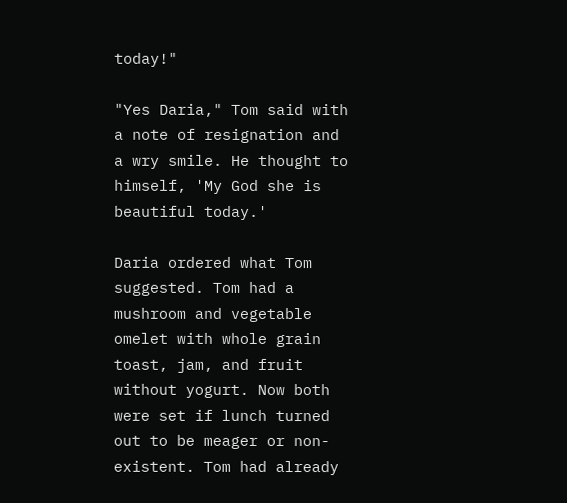today!"

"Yes Daria," Tom said with a note of resignation and a wry smile. He thought to himself, 'My God she is beautiful today.'

Daria ordered what Tom suggested. Tom had a mushroom and vegetable omelet with whole grain toast, jam, and fruit without yogurt. Now both were set if lunch turned out to be meager or non-existent. Tom had already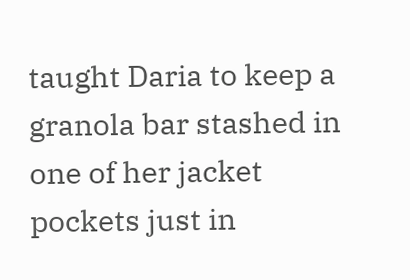taught Daria to keep a granola bar stashed in one of her jacket pockets just in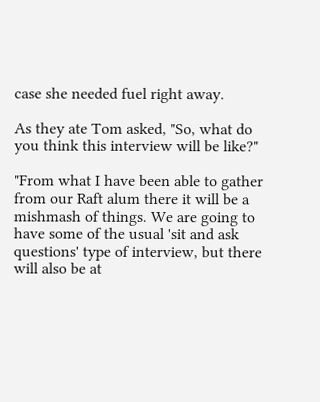case she needed fuel right away.

As they ate Tom asked, "So, what do you think this interview will be like?"

"From what I have been able to gather from our Raft alum there it will be a mishmash of things. We are going to have some of the usual 'sit and ask questions' type of interview, but there will also be at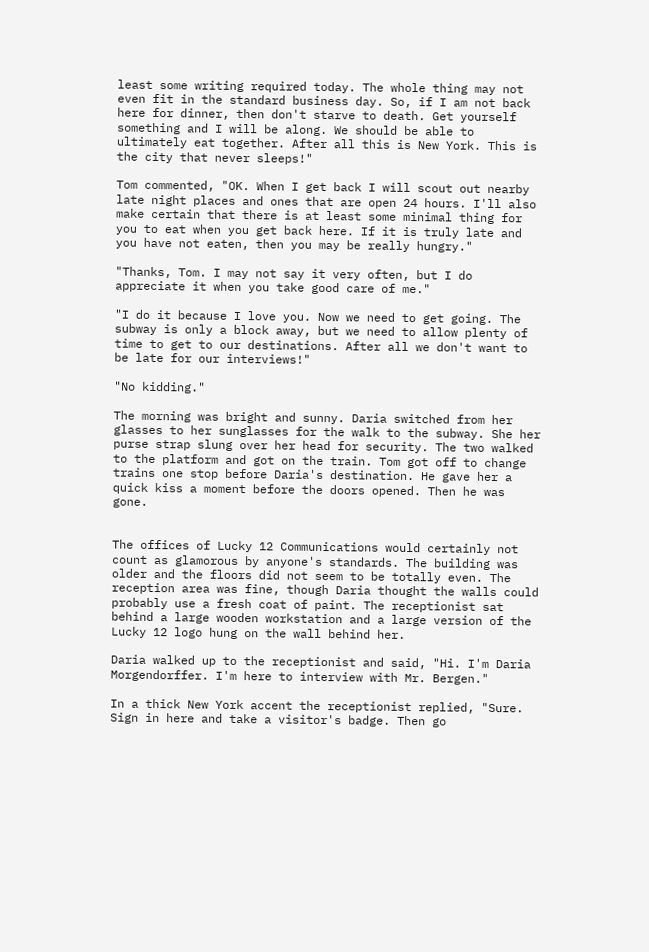least some writing required today. The whole thing may not even fit in the standard business day. So, if I am not back here for dinner, then don't starve to death. Get yourself something and I will be along. We should be able to ultimately eat together. After all this is New York. This is the city that never sleeps!"

Tom commented, "OK. When I get back I will scout out nearby late night places and ones that are open 24 hours. I'll also make certain that there is at least some minimal thing for you to eat when you get back here. If it is truly late and you have not eaten, then you may be really hungry."

"Thanks, Tom. I may not say it very often, but I do appreciate it when you take good care of me."

"I do it because I love you. Now we need to get going. The subway is only a block away, but we need to allow plenty of time to get to our destinations. After all we don't want to be late for our interviews!"

"No kidding."

The morning was bright and sunny. Daria switched from her glasses to her sunglasses for the walk to the subway. She her purse strap slung over her head for security. The two walked to the platform and got on the train. Tom got off to change trains one stop before Daria's destination. He gave her a quick kiss a moment before the doors opened. Then he was gone.


The offices of Lucky 12 Communications would certainly not count as glamorous by anyone's standards. The building was older and the floors did not seem to be totally even. The reception area was fine, though Daria thought the walls could probably use a fresh coat of paint. The receptionist sat behind a large wooden workstation and a large version of the Lucky 12 logo hung on the wall behind her.

Daria walked up to the receptionist and said, "Hi. I'm Daria Morgendorffer. I'm here to interview with Mr. Bergen."

In a thick New York accent the receptionist replied, "Sure. Sign in here and take a visitor's badge. Then go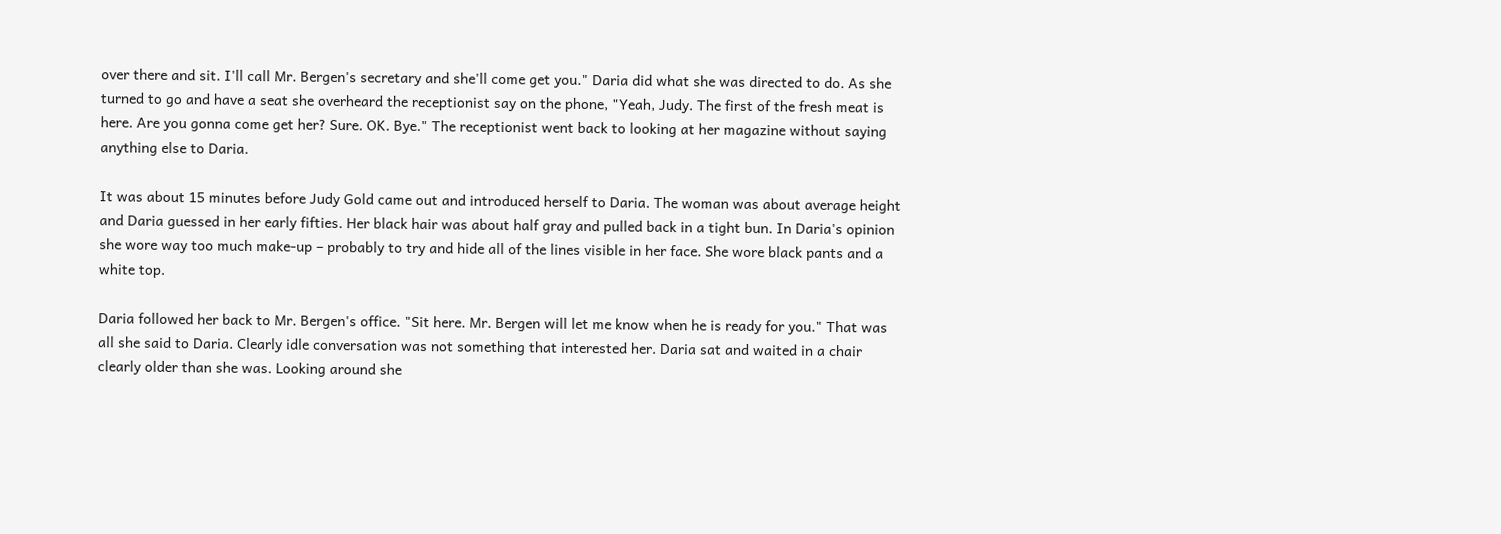over there and sit. I'll call Mr. Bergen's secretary and she'll come get you." Daria did what she was directed to do. As she turned to go and have a seat she overheard the receptionist say on the phone, "Yeah, Judy. The first of the fresh meat is here. Are you gonna come get her? Sure. OK. Bye." The receptionist went back to looking at her magazine without saying anything else to Daria.

It was about 15 minutes before Judy Gold came out and introduced herself to Daria. The woman was about average height and Daria guessed in her early fifties. Her black hair was about half gray and pulled back in a tight bun. In Daria's opinion she wore way too much make-up – probably to try and hide all of the lines visible in her face. She wore black pants and a white top.

Daria followed her back to Mr. Bergen's office. "Sit here. Mr. Bergen will let me know when he is ready for you." That was all she said to Daria. Clearly idle conversation was not something that interested her. Daria sat and waited in a chair clearly older than she was. Looking around she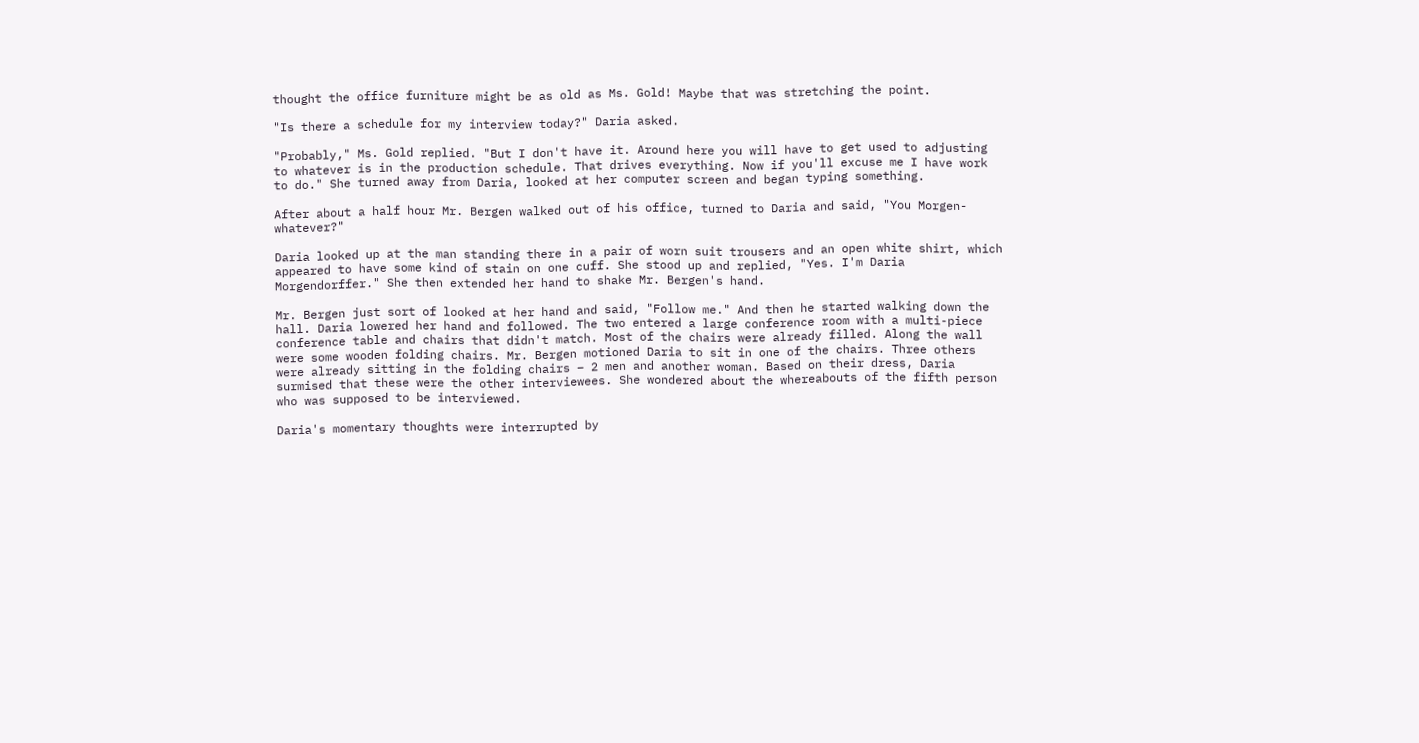thought the office furniture might be as old as Ms. Gold! Maybe that was stretching the point.

"Is there a schedule for my interview today?" Daria asked.

"Probably," Ms. Gold replied. "But I don't have it. Around here you will have to get used to adjusting to whatever is in the production schedule. That drives everything. Now if you'll excuse me I have work to do." She turned away from Daria, looked at her computer screen and began typing something.

After about a half hour Mr. Bergen walked out of his office, turned to Daria and said, "You Morgen-whatever?"

Daria looked up at the man standing there in a pair of worn suit trousers and an open white shirt, which appeared to have some kind of stain on one cuff. She stood up and replied, "Yes. I'm Daria Morgendorffer." She then extended her hand to shake Mr. Bergen's hand.

Mr. Bergen just sort of looked at her hand and said, "Follow me." And then he started walking down the hall. Daria lowered her hand and followed. The two entered a large conference room with a multi-piece conference table and chairs that didn't match. Most of the chairs were already filled. Along the wall were some wooden folding chairs. Mr. Bergen motioned Daria to sit in one of the chairs. Three others were already sitting in the folding chairs – 2 men and another woman. Based on their dress, Daria surmised that these were the other interviewees. She wondered about the whereabouts of the fifth person who was supposed to be interviewed.

Daria's momentary thoughts were interrupted by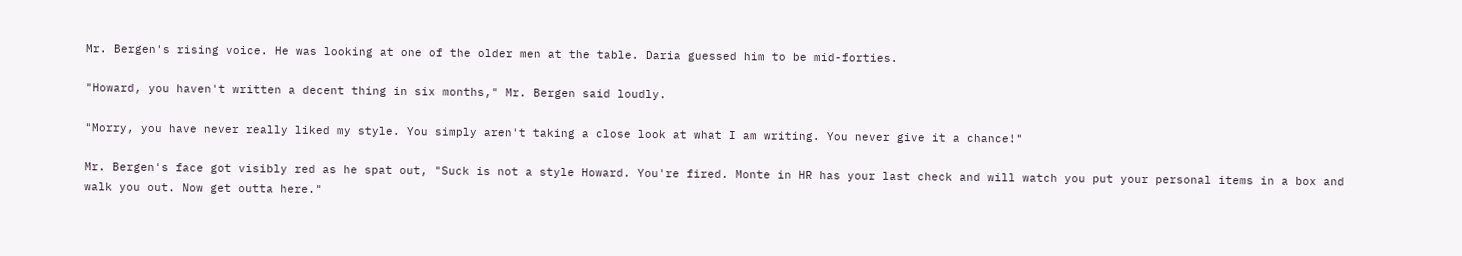Mr. Bergen's rising voice. He was looking at one of the older men at the table. Daria guessed him to be mid-forties.

"Howard, you haven't written a decent thing in six months," Mr. Bergen said loudly.

"Morry, you have never really liked my style. You simply aren't taking a close look at what I am writing. You never give it a chance!"

Mr. Bergen's face got visibly red as he spat out, "Suck is not a style Howard. You're fired. Monte in HR has your last check and will watch you put your personal items in a box and walk you out. Now get outta here."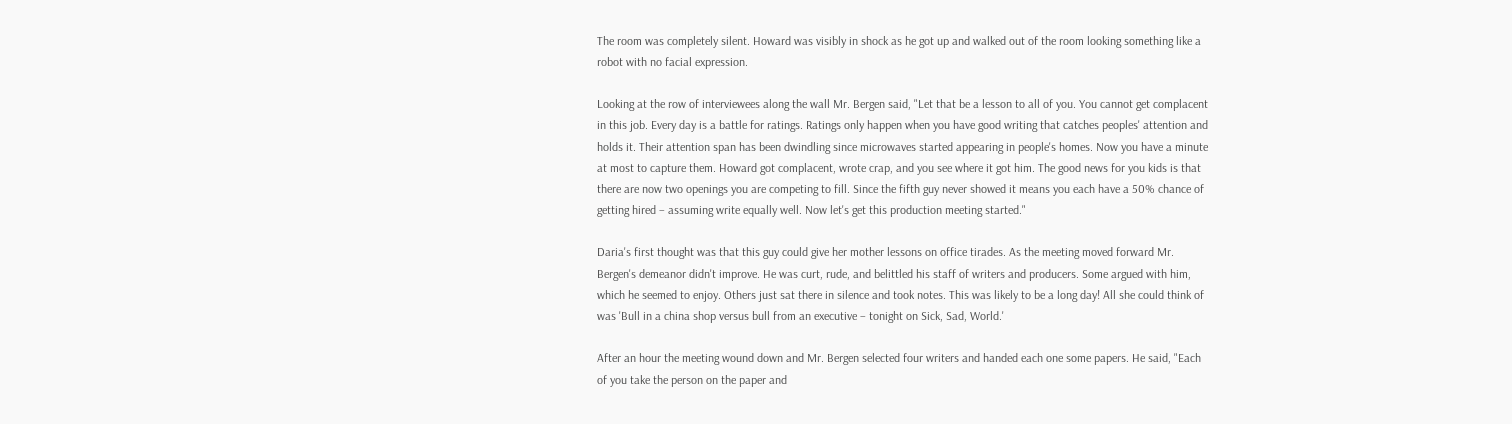The room was completely silent. Howard was visibly in shock as he got up and walked out of the room looking something like a robot with no facial expression.

Looking at the row of interviewees along the wall Mr. Bergen said, "Let that be a lesson to all of you. You cannot get complacent in this job. Every day is a battle for ratings. Ratings only happen when you have good writing that catches peoples' attention and holds it. Their attention span has been dwindling since microwaves started appearing in people's homes. Now you have a minute at most to capture them. Howard got complacent, wrote crap, and you see where it got him. The good news for you kids is that there are now two openings you are competing to fill. Since the fifth guy never showed it means you each have a 50% chance of getting hired – assuming write equally well. Now let's get this production meeting started."

Daria's first thought was that this guy could give her mother lessons on office tirades. As the meeting moved forward Mr. Bergen's demeanor didn't improve. He was curt, rude, and belittled his staff of writers and producers. Some argued with him, which he seemed to enjoy. Others just sat there in silence and took notes. This was likely to be a long day! All she could think of was 'Bull in a china shop versus bull from an executive – tonight on Sick, Sad, World.'

After an hour the meeting wound down and Mr. Bergen selected four writers and handed each one some papers. He said, "Each of you take the person on the paper and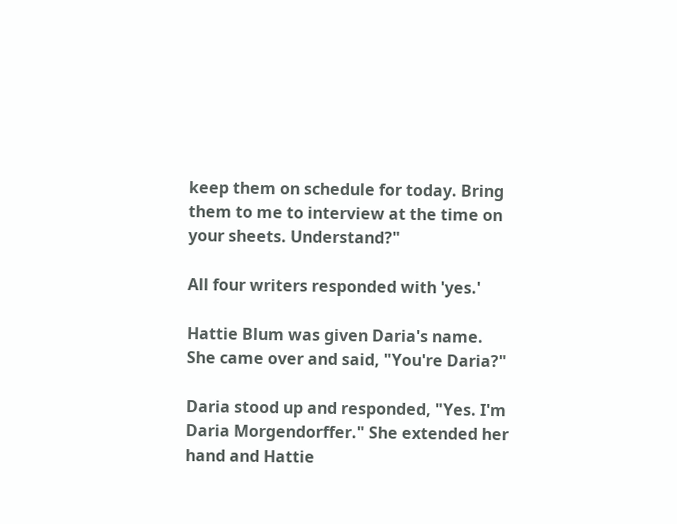keep them on schedule for today. Bring them to me to interview at the time on your sheets. Understand?"

All four writers responded with 'yes.'

Hattie Blum was given Daria's name. She came over and said, "You're Daria?"

Daria stood up and responded, "Yes. I'm Daria Morgendorffer." She extended her hand and Hattie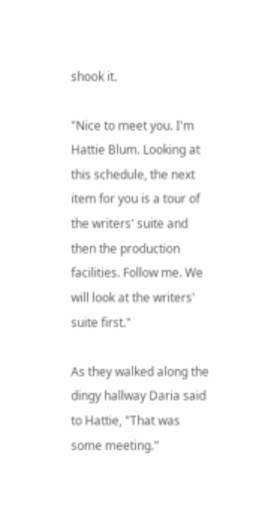shook it.

"Nice to meet you. I'm Hattie Blum. Looking at this schedule, the next item for you is a tour of the writers' suite and then the production facilities. Follow me. We will look at the writers' suite first."

As they walked along the dingy hallway Daria said to Hattie, "That was some meeting."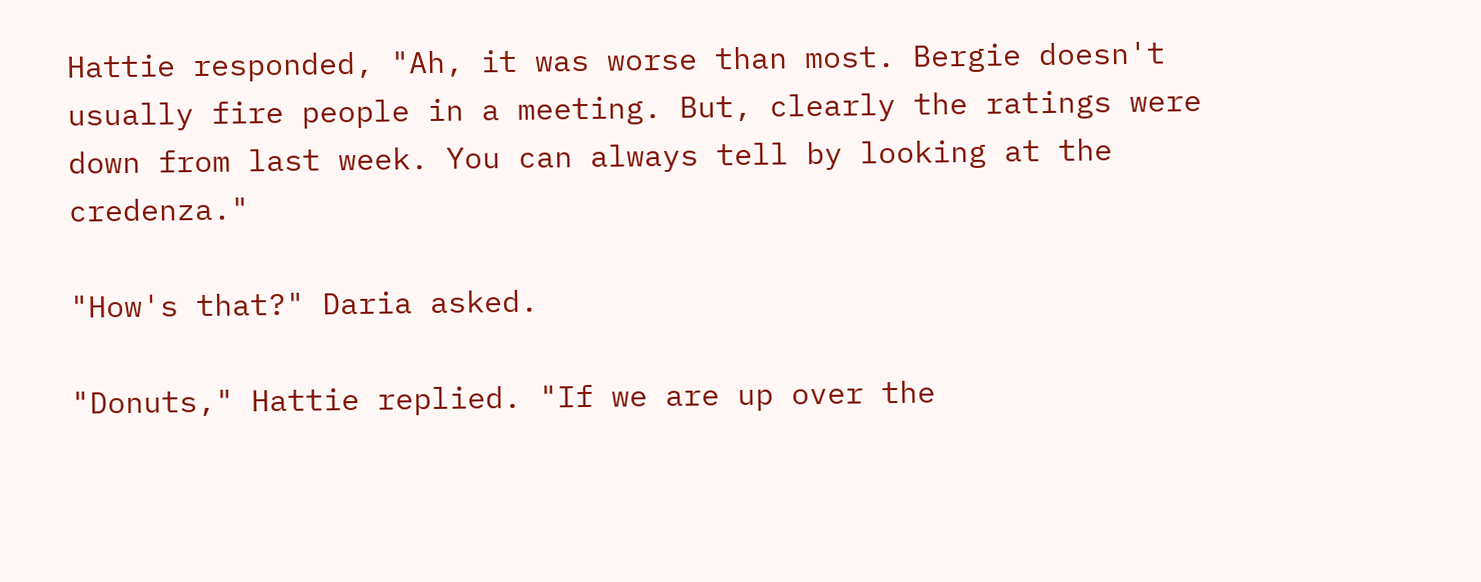Hattie responded, "Ah, it was worse than most. Bergie doesn't usually fire people in a meeting. But, clearly the ratings were down from last week. You can always tell by looking at the credenza."

"How's that?" Daria asked.

"Donuts," Hattie replied. "If we are up over the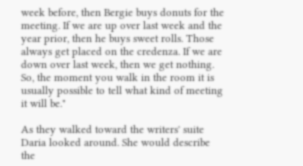week before, then Bergie buys donuts for the meeting. If we are up over last week and the year prior, then he buys sweet rolls. Those always get placed on the credenza. If we are down over last week, then we get nothing. So, the moment you walk in the room it is usually possible to tell what kind of meeting it will be."

As they walked toward the writers' suite Daria looked around. She would describe the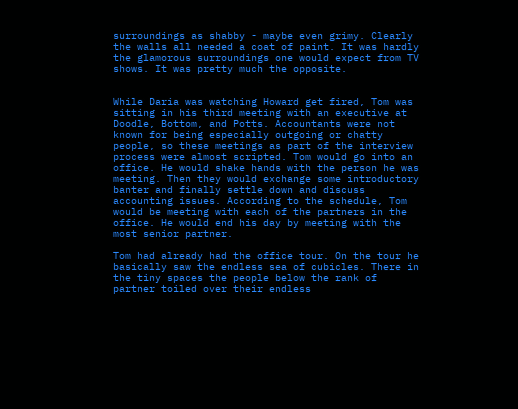surroundings as shabby - maybe even grimy. Clearly the walls all needed a coat of paint. It was hardly the glamorous surroundings one would expect from TV shows. It was pretty much the opposite.


While Daria was watching Howard get fired, Tom was sitting in his third meeting with an executive at Doodle, Bottom, and Potts. Accountants were not known for being especially outgoing or chatty people, so these meetings as part of the interview process were almost scripted. Tom would go into an office. He would shake hands with the person he was meeting. Then they would exchange some introductory banter and finally settle down and discuss accounting issues. According to the schedule, Tom would be meeting with each of the partners in the office. He would end his day by meeting with the most senior partner.

Tom had already had the office tour. On the tour he basically saw the endless sea of cubicles. There in the tiny spaces the people below the rank of partner toiled over their endless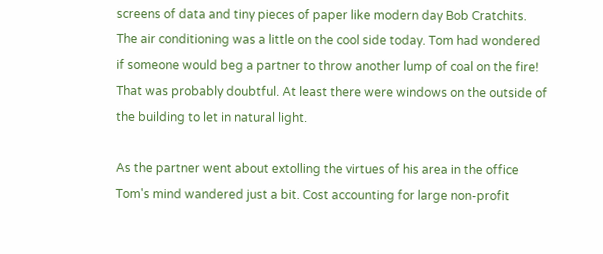screens of data and tiny pieces of paper like modern day Bob Cratchits. The air conditioning was a little on the cool side today. Tom had wondered if someone would beg a partner to throw another lump of coal on the fire! That was probably doubtful. At least there were windows on the outside of the building to let in natural light.

As the partner went about extolling the virtues of his area in the office Tom's mind wandered just a bit. Cost accounting for large non-profit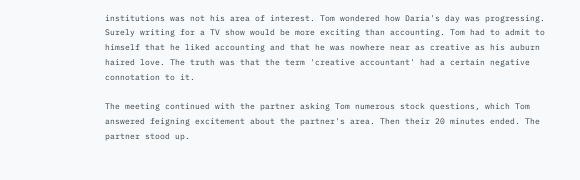institutions was not his area of interest. Tom wondered how Daria's day was progressing. Surely writing for a TV show would be more exciting than accounting. Tom had to admit to himself that he liked accounting and that he was nowhere near as creative as his auburn haired love. The truth was that the term 'creative accountant' had a certain negative connotation to it.

The meeting continued with the partner asking Tom numerous stock questions, which Tom answered feigning excitement about the partner's area. Then their 20 minutes ended. The partner stood up.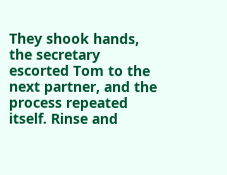They shook hands, the secretary escorted Tom to the next partner, and the process repeated itself. Rinse and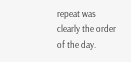repeat was clearly the order of the day.